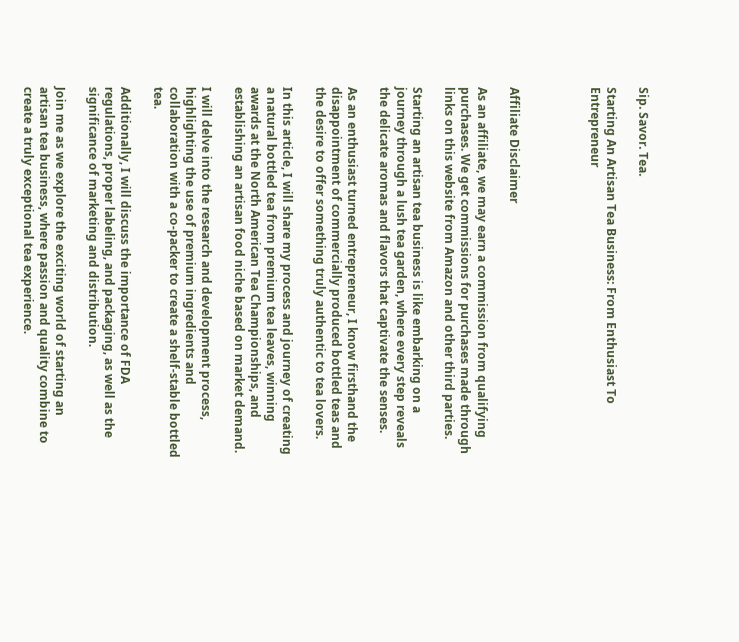Sip. Savor. Tea.

Starting An Artisan Tea Business: From Enthusiast To Entrepreneur




Affiliate Disclaimer

As an affiliate, we may earn a commission from qualifying purchases. We get commissions for purchases made through links on this website from Amazon and other third parties.

Starting an artisan tea business is like embarking on a journey through a lush tea garden, where every step reveals the delicate aromas and flavors that captivate the senses.

As an enthusiast turned entrepreneur, I know firsthand the disappointment of commercially produced bottled teas and the desire to offer something truly authentic to tea lovers.

In this article, I will share my process and journey of creating a natural bottled tea from premium tea leaves, winning awards at the North American Tea Championships, and establishing an artisan food niche based on market demand.

I will delve into the research and development process, highlighting the use of premium ingredients and collaboration with a co-packer to create a shelf-stable bottled tea.

Additionally, I will discuss the importance of FDA regulations, proper labeling, and packaging, as well as the significance of marketing and distribution.

Join me as we explore the exciting world of starting an artisan tea business, where passion and quality combine to create a truly exceptional tea experience.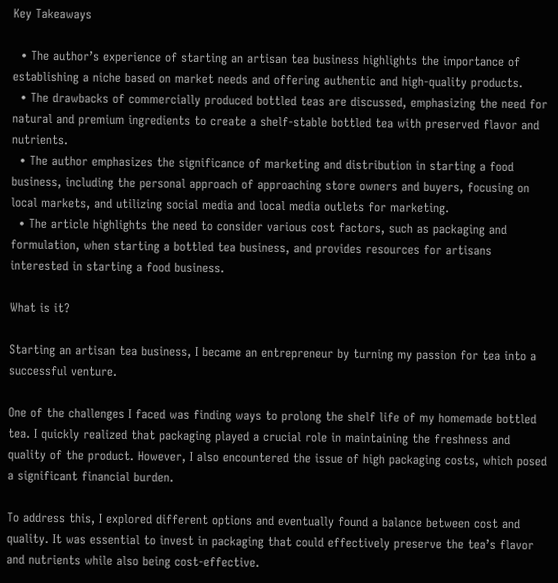Key Takeaways

  • The author’s experience of starting an artisan tea business highlights the importance of establishing a niche based on market needs and offering authentic and high-quality products.
  • The drawbacks of commercially produced bottled teas are discussed, emphasizing the need for natural and premium ingredients to create a shelf-stable bottled tea with preserved flavor and nutrients.
  • The author emphasizes the significance of marketing and distribution in starting a food business, including the personal approach of approaching store owners and buyers, focusing on local markets, and utilizing social media and local media outlets for marketing.
  • The article highlights the need to consider various cost factors, such as packaging and formulation, when starting a bottled tea business, and provides resources for artisans interested in starting a food business.

What is it?

Starting an artisan tea business, I became an entrepreneur by turning my passion for tea into a successful venture.

One of the challenges I faced was finding ways to prolong the shelf life of my homemade bottled tea. I quickly realized that packaging played a crucial role in maintaining the freshness and quality of the product. However, I also encountered the issue of high packaging costs, which posed a significant financial burden.

To address this, I explored different options and eventually found a balance between cost and quality. It was essential to invest in packaging that could effectively preserve the tea’s flavor and nutrients while also being cost-effective.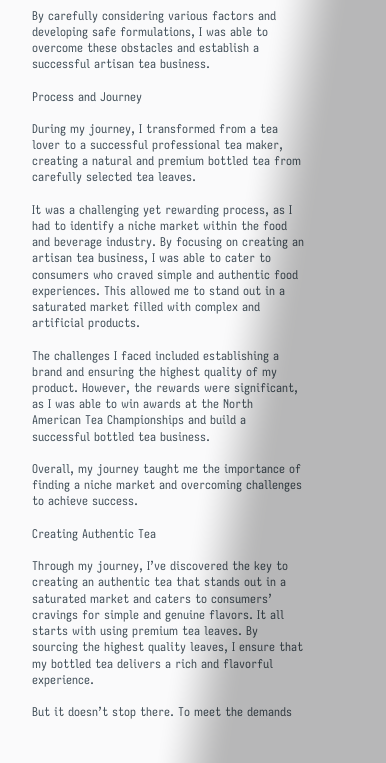By carefully considering various factors and developing safe formulations, I was able to overcome these obstacles and establish a successful artisan tea business.

Process and Journey

During my journey, I transformed from a tea lover to a successful professional tea maker, creating a natural and premium bottled tea from carefully selected tea leaves.

It was a challenging yet rewarding process, as I had to identify a niche market within the food and beverage industry. By focusing on creating an artisan tea business, I was able to cater to consumers who craved simple and authentic food experiences. This allowed me to stand out in a saturated market filled with complex and artificial products.

The challenges I faced included establishing a brand and ensuring the highest quality of my product. However, the rewards were significant, as I was able to win awards at the North American Tea Championships and build a successful bottled tea business.

Overall, my journey taught me the importance of finding a niche market and overcoming challenges to achieve success.

Creating Authentic Tea

Through my journey, I’ve discovered the key to creating an authentic tea that stands out in a saturated market and caters to consumers’ cravings for simple and genuine flavors. It all starts with using premium tea leaves. By sourcing the highest quality leaves, I ensure that my bottled tea delivers a rich and flavorful experience.

But it doesn’t stop there. To meet the demands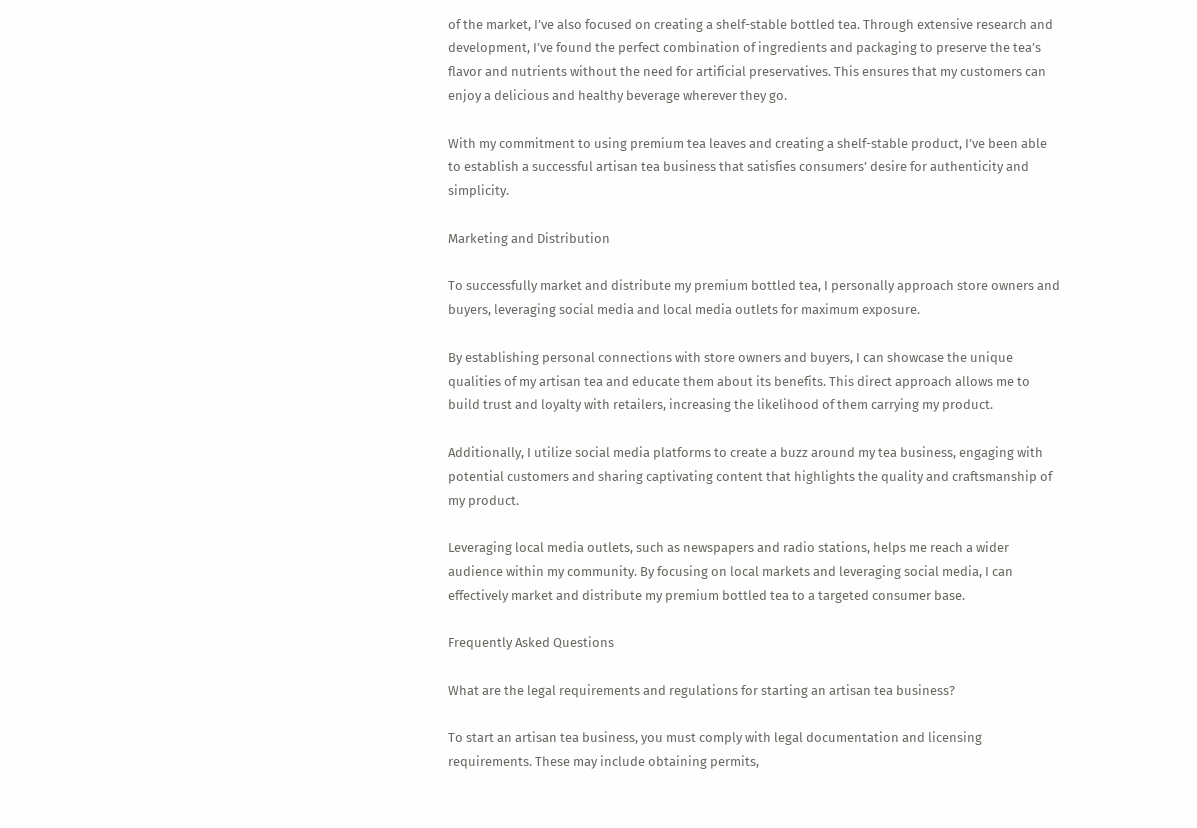of the market, I’ve also focused on creating a shelf-stable bottled tea. Through extensive research and development, I’ve found the perfect combination of ingredients and packaging to preserve the tea’s flavor and nutrients without the need for artificial preservatives. This ensures that my customers can enjoy a delicious and healthy beverage wherever they go.

With my commitment to using premium tea leaves and creating a shelf-stable product, I’ve been able to establish a successful artisan tea business that satisfies consumers’ desire for authenticity and simplicity.

Marketing and Distribution

To successfully market and distribute my premium bottled tea, I personally approach store owners and buyers, leveraging social media and local media outlets for maximum exposure.

By establishing personal connections with store owners and buyers, I can showcase the unique qualities of my artisan tea and educate them about its benefits. This direct approach allows me to build trust and loyalty with retailers, increasing the likelihood of them carrying my product.

Additionally, I utilize social media platforms to create a buzz around my tea business, engaging with potential customers and sharing captivating content that highlights the quality and craftsmanship of my product.

Leveraging local media outlets, such as newspapers and radio stations, helps me reach a wider audience within my community. By focusing on local markets and leveraging social media, I can effectively market and distribute my premium bottled tea to a targeted consumer base.

Frequently Asked Questions

What are the legal requirements and regulations for starting an artisan tea business?

To start an artisan tea business, you must comply with legal documentation and licensing requirements. These may include obtaining permits,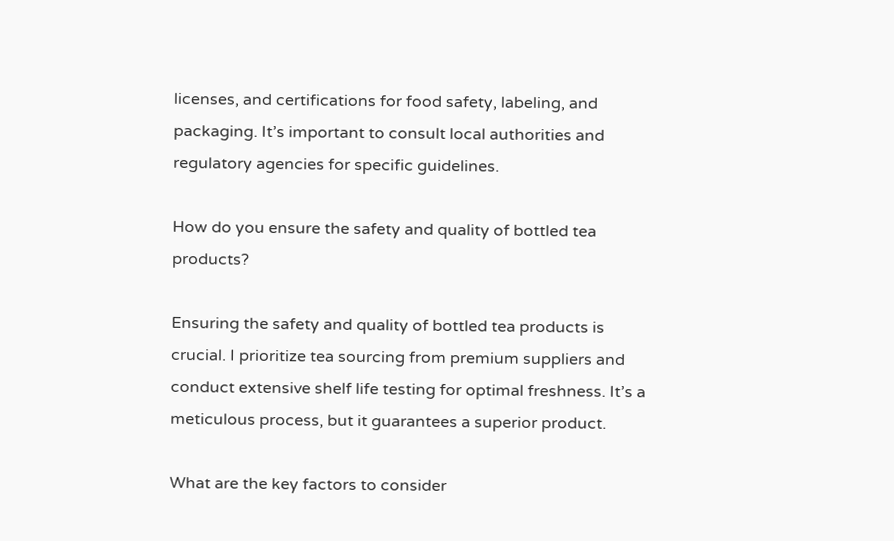licenses, and certifications for food safety, labeling, and packaging. It’s important to consult local authorities and regulatory agencies for specific guidelines.

How do you ensure the safety and quality of bottled tea products?

Ensuring the safety and quality of bottled tea products is crucial. I prioritize tea sourcing from premium suppliers and conduct extensive shelf life testing for optimal freshness. It’s a meticulous process, but it guarantees a superior product.

What are the key factors to consider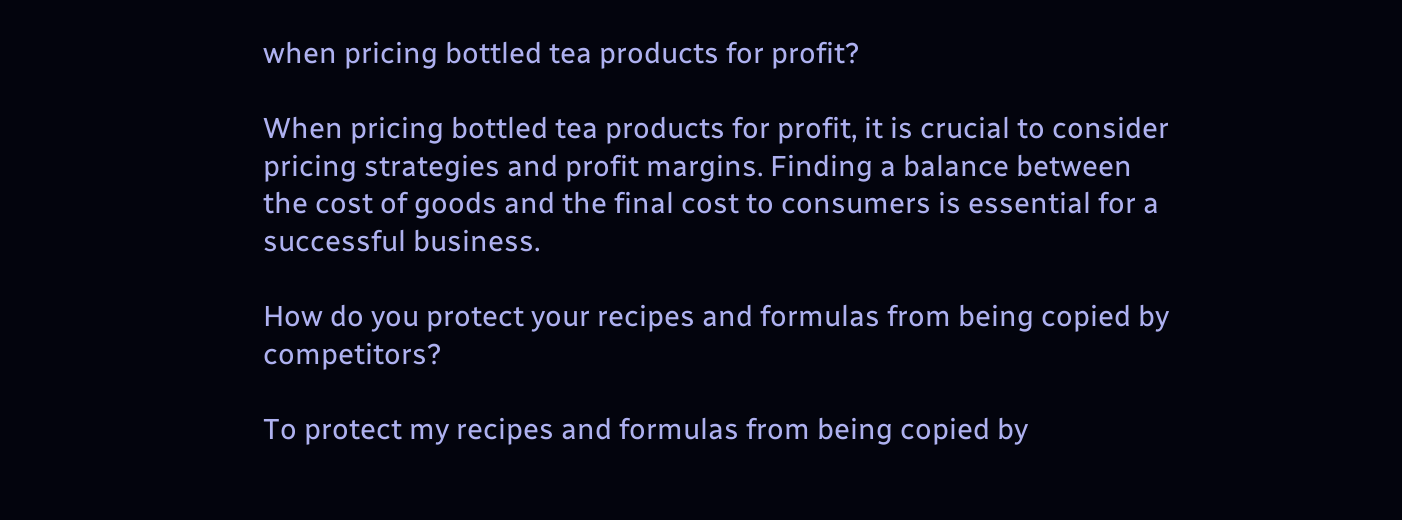when pricing bottled tea products for profit?

When pricing bottled tea products for profit, it is crucial to consider pricing strategies and profit margins. Finding a balance between the cost of goods and the final cost to consumers is essential for a successful business.

How do you protect your recipes and formulas from being copied by competitors?

To protect my recipes and formulas from being copied by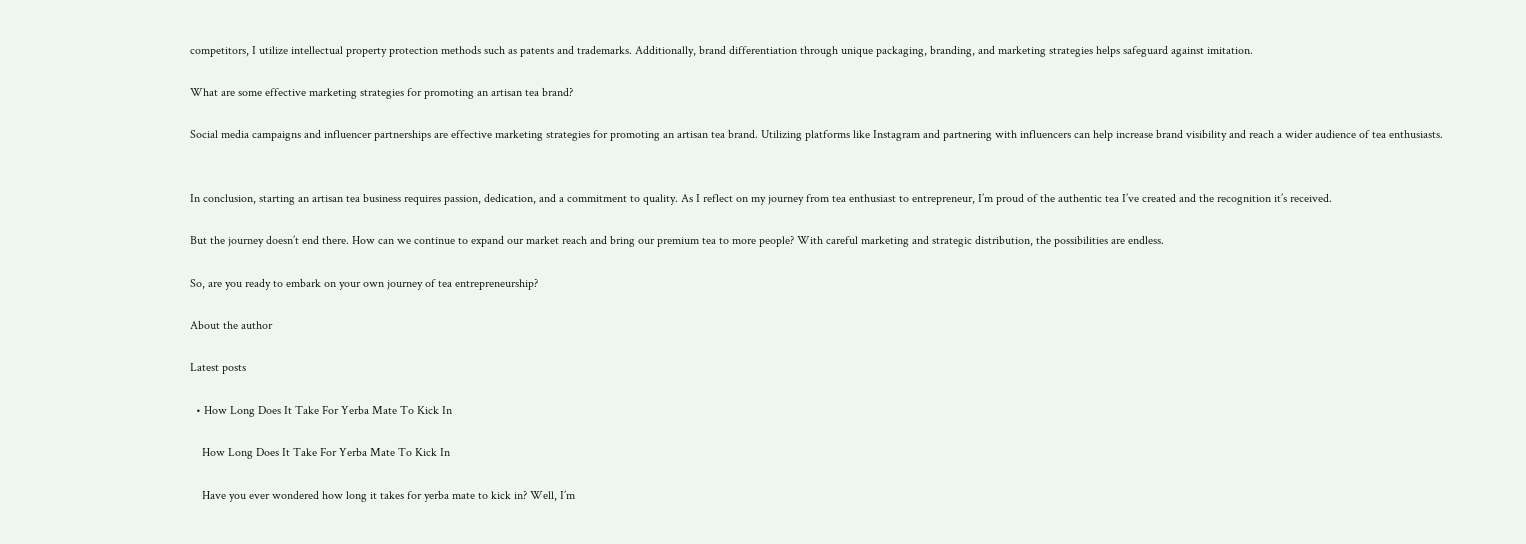competitors, I utilize intellectual property protection methods such as patents and trademarks. Additionally, brand differentiation through unique packaging, branding, and marketing strategies helps safeguard against imitation.

What are some effective marketing strategies for promoting an artisan tea brand?

Social media campaigns and influencer partnerships are effective marketing strategies for promoting an artisan tea brand. Utilizing platforms like Instagram and partnering with influencers can help increase brand visibility and reach a wider audience of tea enthusiasts.


In conclusion, starting an artisan tea business requires passion, dedication, and a commitment to quality. As I reflect on my journey from tea enthusiast to entrepreneur, I’m proud of the authentic tea I’ve created and the recognition it’s received.

But the journey doesn’t end there. How can we continue to expand our market reach and bring our premium tea to more people? With careful marketing and strategic distribution, the possibilities are endless.

So, are you ready to embark on your own journey of tea entrepreneurship?

About the author

Latest posts

  • How Long Does It Take For Yerba Mate To Kick In

    How Long Does It Take For Yerba Mate To Kick In

    Have you ever wondered how long it takes for yerba mate to kick in? Well, I’m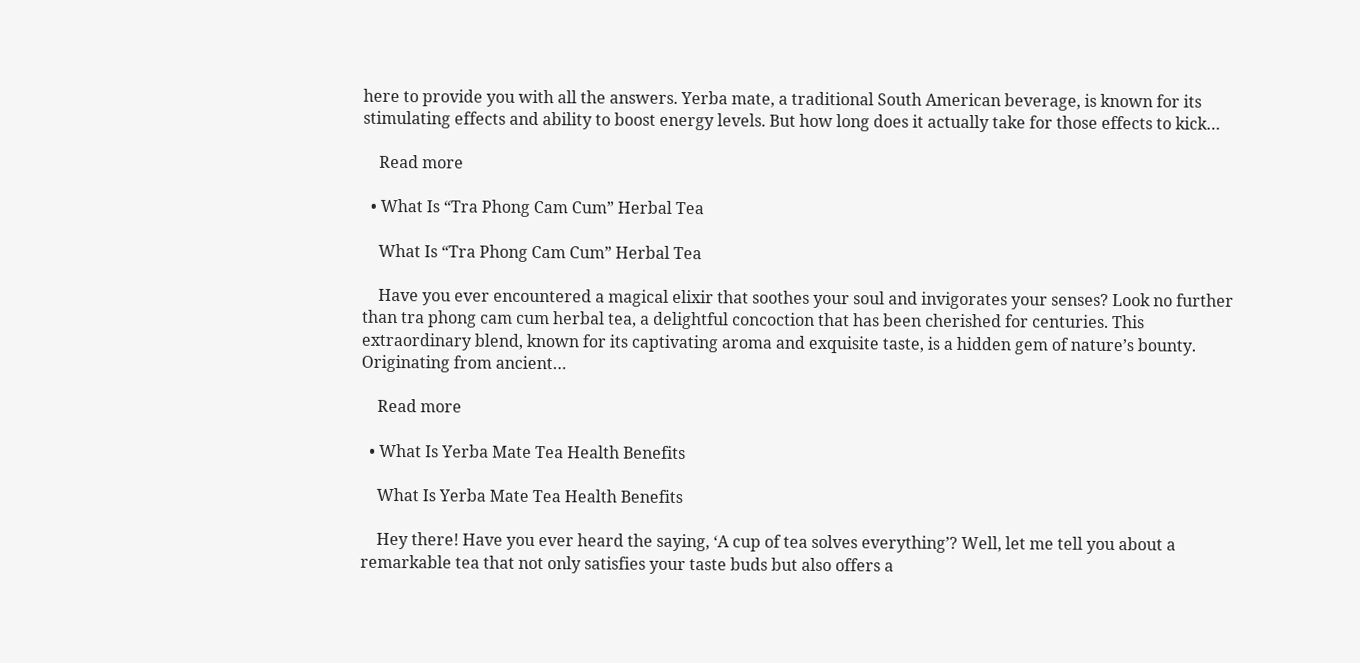here to provide you with all the answers. Yerba mate, a traditional South American beverage, is known for its stimulating effects and ability to boost energy levels. But how long does it actually take for those effects to kick…

    Read more

  • What Is “Tra Phong Cam Cum” Herbal Tea

    What Is “Tra Phong Cam Cum” Herbal Tea

    Have you ever encountered a magical elixir that soothes your soul and invigorates your senses? Look no further than tra phong cam cum herbal tea, a delightful concoction that has been cherished for centuries. This extraordinary blend, known for its captivating aroma and exquisite taste, is a hidden gem of nature’s bounty. Originating from ancient…

    Read more

  • What Is Yerba Mate Tea Health Benefits

    What Is Yerba Mate Tea Health Benefits

    Hey there! Have you ever heard the saying, ‘A cup of tea solves everything’? Well, let me tell you about a remarkable tea that not only satisfies your taste buds but also offers a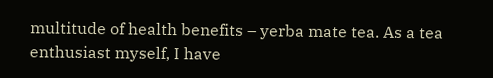multitude of health benefits – yerba mate tea. As a tea enthusiast myself, I have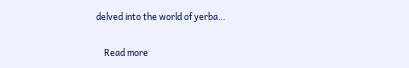delved into the world of yerba…

    Read more